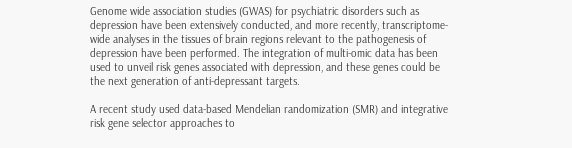Genome wide association studies (GWAS) for psychiatric disorders such as depression have been extensively conducted, and more recently, transcriptome-wide analyses in the tissues of brain regions relevant to the pathogenesis of depression have been performed. The integration of multi-omic data has been used to unveil risk genes associated with depression, and these genes could be the next generation of anti-depressant targets.

A recent study used data-based Mendelian randomization (SMR) and integrative risk gene selector approaches to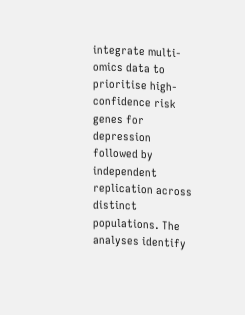integrate multi-omics data to prioritise high-confidence risk genes for depression followed by independent replication across distinct populations. The analyses identify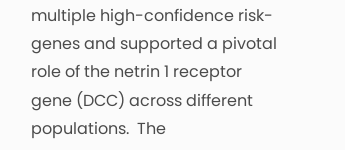multiple high-confidence risk-genes and supported a pivotal role of the netrin 1 receptor gene (DCC) across different populations.  The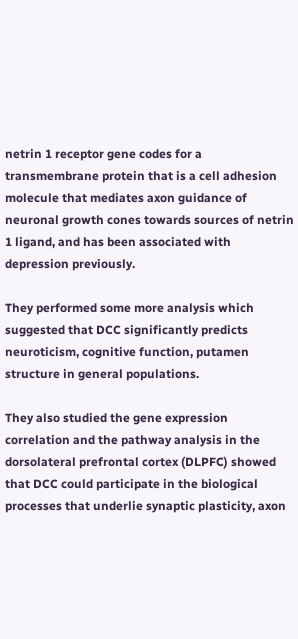netrin 1 receptor gene codes for a transmembrane protein that is a cell adhesion molecule that mediates axon guidance of neuronal growth cones towards sources of netrin 1 ligand, and has been associated with depression previously.

They performed some more analysis which suggested that DCC significantly predicts neuroticism, cognitive function, putamen structure in general populations.

They also studied the gene expression correlation and the pathway analysis in the dorsolateral prefrontal cortex (DLPFC) showed that DCC could participate in the biological processes that underlie synaptic plasticity, axon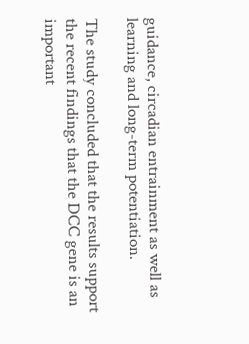guidance, circadian entrainment as well as learning and long-term potentiation.

The study concluded that the results support the recent findings that the DCC gene is an important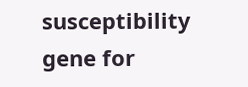susceptibility gene for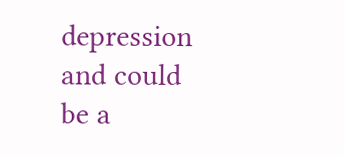depression and could be a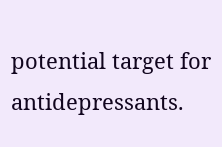potential target for antidepressants.